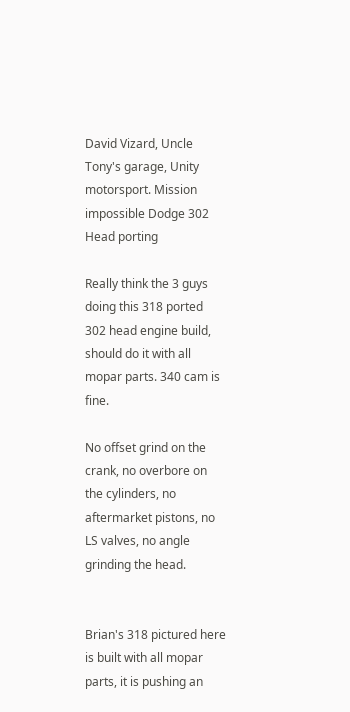David Vizard, Uncle Tony's garage, Unity motorsport. Mission impossible Dodge 302 Head porting

Really think the 3 guys doing this 318 ported 302 head engine build, should do it with all mopar parts. 340 cam is fine.

No offset grind on the crank, no overbore on the cylinders, no aftermarket pistons, no LS valves, no angle grinding the head.


Brian's 318 pictured here is built with all mopar parts, it is pushing an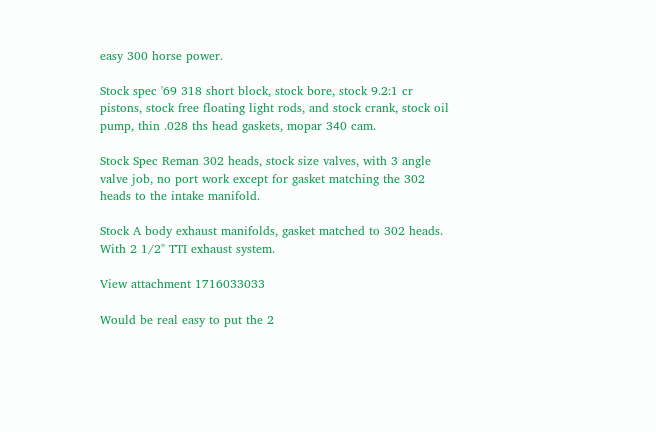easy 300 horse power.

Stock spec '69 318 short block, stock bore, stock 9.2:1 cr pistons, stock free floating light rods, and stock crank, stock oil pump, thin .028 ths head gaskets, mopar 340 cam.

Stock Spec Reman 302 heads, stock size valves, with 3 angle valve job, no port work except for gasket matching the 302 heads to the intake manifold.

Stock A body exhaust manifolds, gasket matched to 302 heads. With 2 1/2" TTI exhaust system.

View attachment 1716033033

Would be real easy to put the 2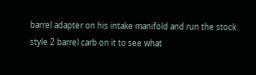barrel adapter on his intake manifold and run the stock style 2 barrel carb on it to see what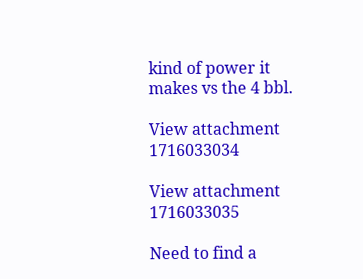kind of power it makes vs the 4 bbl.

View attachment 1716033034

View attachment 1716033035

Need to find a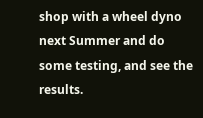shop with a wheel dyno next Summer and do some testing, and see the results.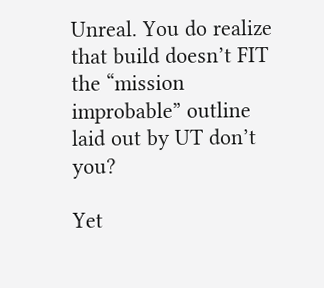Unreal. You do realize that build doesn’t FIT the “mission improbable” outline laid out by UT don’t you?

Yet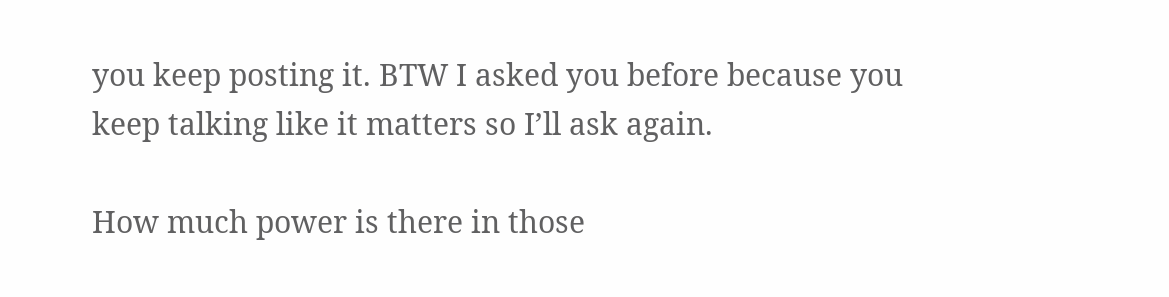you keep posting it. BTW I asked you before because you keep talking like it matters so I’ll ask again.

How much power is there in those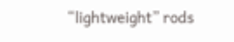“lightweight” rods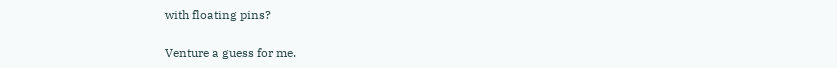with floating pins?

Venture a guess for me.